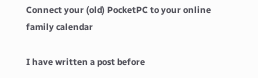Connect your (old) PocketPC to your online family calendar

I have written a post before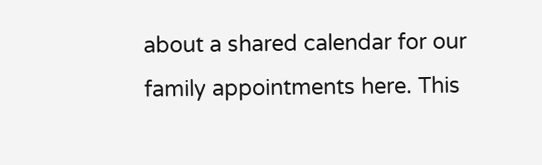about a shared calendar for our family appointments here. This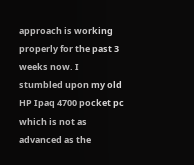approach is working properly for the past 3 weeks now. I stumbled upon my old HP Ipaq 4700 pocket pc which is not as advanced as the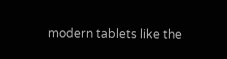modern tablets like the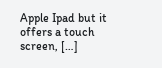Apple Ipad but it offers a touch screen, […]